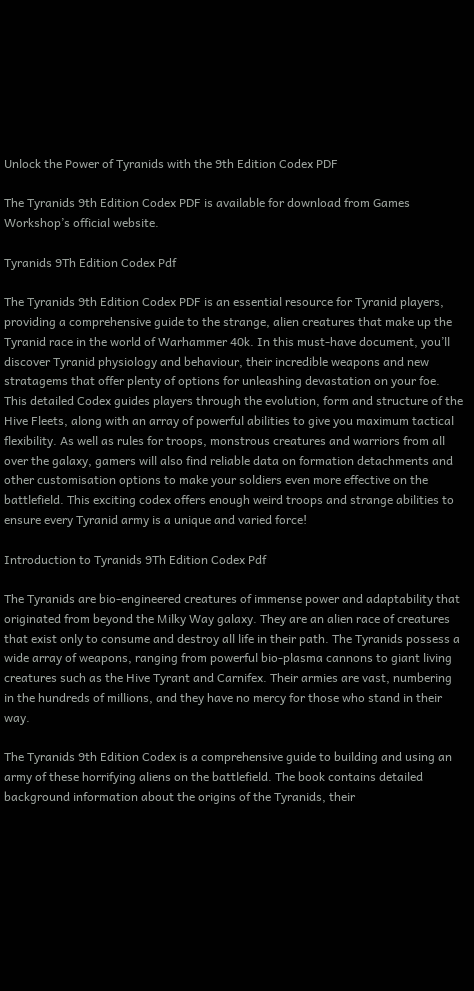Unlock the Power of Tyranids with the 9th Edition Codex PDF

The Tyranids 9th Edition Codex PDF is available for download from Games Workshop’s official website.

Tyranids 9Th Edition Codex Pdf

The Tyranids 9th Edition Codex PDF is an essential resource for Tyranid players, providing a comprehensive guide to the strange, alien creatures that make up the Tyranid race in the world of Warhammer 40k. In this must-have document, you’ll discover Tyranid physiology and behaviour, their incredible weapons and new stratagems that offer plenty of options for unleashing devastation on your foe. This detailed Codex guides players through the evolution, form and structure of the Hive Fleets, along with an array of powerful abilities to give you maximum tactical flexibility. As well as rules for troops, monstrous creatures and warriors from all over the galaxy, gamers will also find reliable data on formation detachments and other customisation options to make your soldiers even more effective on the battlefield. This exciting codex offers enough weird troops and strange abilities to ensure every Tyranid army is a unique and varied force!

Introduction to Tyranids 9Th Edition Codex Pdf

The Tyranids are bio-engineered creatures of immense power and adaptability that originated from beyond the Milky Way galaxy. They are an alien race of creatures that exist only to consume and destroy all life in their path. The Tyranids possess a wide array of weapons, ranging from powerful bio-plasma cannons to giant living creatures such as the Hive Tyrant and Carnifex. Their armies are vast, numbering in the hundreds of millions, and they have no mercy for those who stand in their way.

The Tyranids 9th Edition Codex is a comprehensive guide to building and using an army of these horrifying aliens on the battlefield. The book contains detailed background information about the origins of the Tyranids, their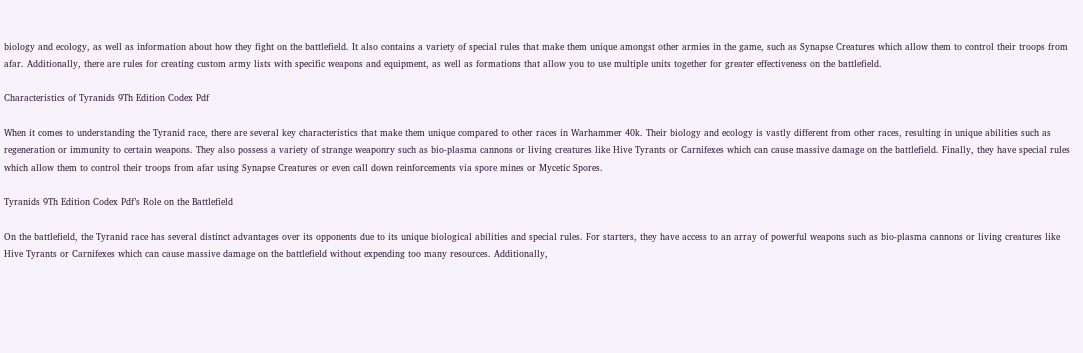biology and ecology, as well as information about how they fight on the battlefield. It also contains a variety of special rules that make them unique amongst other armies in the game, such as Synapse Creatures which allow them to control their troops from afar. Additionally, there are rules for creating custom army lists with specific weapons and equipment, as well as formations that allow you to use multiple units together for greater effectiveness on the battlefield.

Characteristics of Tyranids 9Th Edition Codex Pdf

When it comes to understanding the Tyranid race, there are several key characteristics that make them unique compared to other races in Warhammer 40k. Their biology and ecology is vastly different from other races, resulting in unique abilities such as regeneration or immunity to certain weapons. They also possess a variety of strange weaponry such as bio-plasma cannons or living creatures like Hive Tyrants or Carnifexes which can cause massive damage on the battlefield. Finally, they have special rules which allow them to control their troops from afar using Synapse Creatures or even call down reinforcements via spore mines or Mycetic Spores.

Tyranids 9Th Edition Codex Pdf’s Role on the Battlefield

On the battlefield, the Tyranid race has several distinct advantages over its opponents due to its unique biological abilities and special rules. For starters, they have access to an array of powerful weapons such as bio-plasma cannons or living creatures like Hive Tyrants or Carnifexes which can cause massive damage on the battlefield without expending too many resources. Additionally,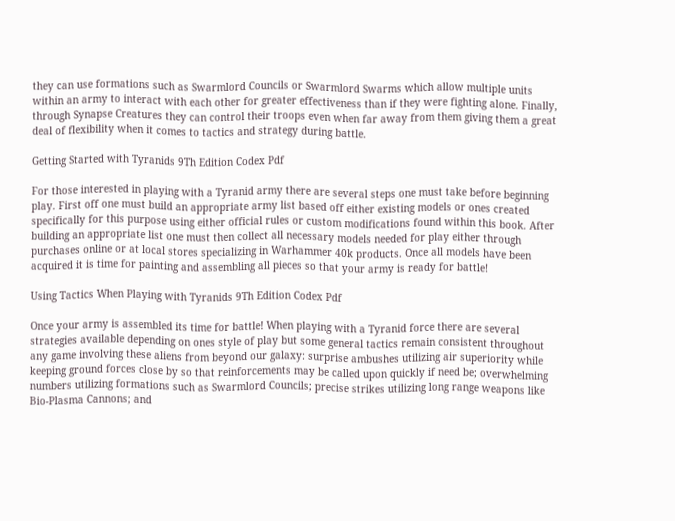they can use formations such as Swarmlord Councils or Swarmlord Swarms which allow multiple units within an army to interact with each other for greater effectiveness than if they were fighting alone. Finally, through Synapse Creatures they can control their troops even when far away from them giving them a great deal of flexibility when it comes to tactics and strategy during battle.

Getting Started with Tyranids 9Th Edition Codex Pdf

For those interested in playing with a Tyranid army there are several steps one must take before beginning play. First off one must build an appropriate army list based off either existing models or ones created specifically for this purpose using either official rules or custom modifications found within this book. After building an appropriate list one must then collect all necessary models needed for play either through purchases online or at local stores specializing in Warhammer 40k products. Once all models have been acquired it is time for painting and assembling all pieces so that your army is ready for battle!

Using Tactics When Playing with Tyranids 9Th Edition Codex Pdf

Once your army is assembled its time for battle! When playing with a Tyranid force there are several strategies available depending on ones style of play but some general tactics remain consistent throughout any game involving these aliens from beyond our galaxy: surprise ambushes utilizing air superiority while keeping ground forces close by so that reinforcements may be called upon quickly if need be; overwhelming numbers utilizing formations such as Swarmlord Councils; precise strikes utilizing long range weapons like Bio-Plasma Cannons; and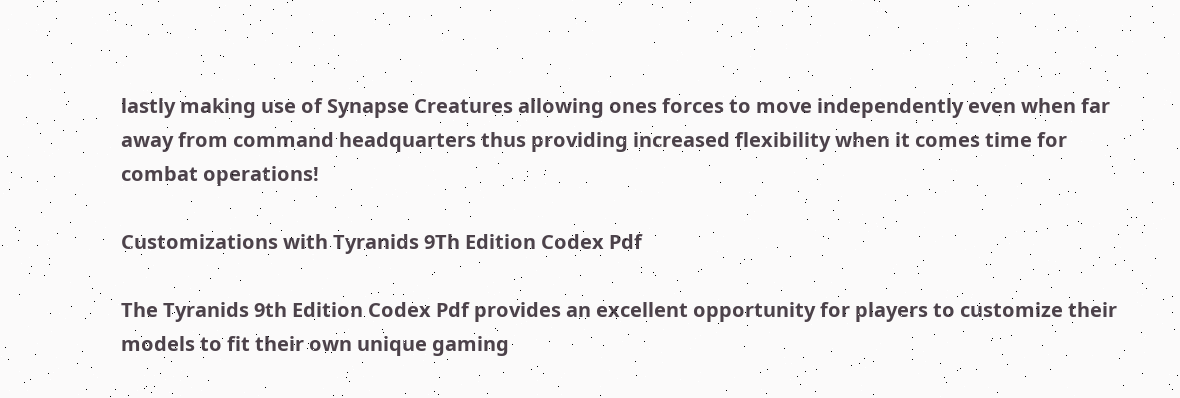lastly making use of Synapse Creatures allowing ones forces to move independently even when far away from command headquarters thus providing increased flexibility when it comes time for combat operations!

Customizations with Tyranids 9Th Edition Codex Pdf

The Tyranids 9th Edition Codex Pdf provides an excellent opportunity for players to customize their models to fit their own unique gaming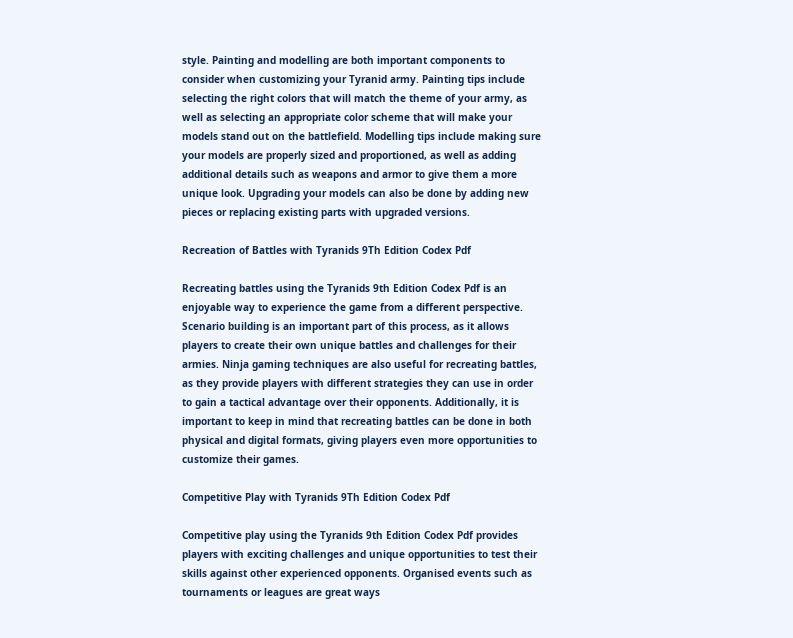style. Painting and modelling are both important components to consider when customizing your Tyranid army. Painting tips include selecting the right colors that will match the theme of your army, as well as selecting an appropriate color scheme that will make your models stand out on the battlefield. Modelling tips include making sure your models are properly sized and proportioned, as well as adding additional details such as weapons and armor to give them a more unique look. Upgrading your models can also be done by adding new pieces or replacing existing parts with upgraded versions.

Recreation of Battles with Tyranids 9Th Edition Codex Pdf

Recreating battles using the Tyranids 9th Edition Codex Pdf is an enjoyable way to experience the game from a different perspective. Scenario building is an important part of this process, as it allows players to create their own unique battles and challenges for their armies. Ninja gaming techniques are also useful for recreating battles, as they provide players with different strategies they can use in order to gain a tactical advantage over their opponents. Additionally, it is important to keep in mind that recreating battles can be done in both physical and digital formats, giving players even more opportunities to customize their games.

Competitive Play with Tyranids 9Th Edition Codex Pdf

Competitive play using the Tyranids 9th Edition Codex Pdf provides players with exciting challenges and unique opportunities to test their skills against other experienced opponents. Organised events such as tournaments or leagues are great ways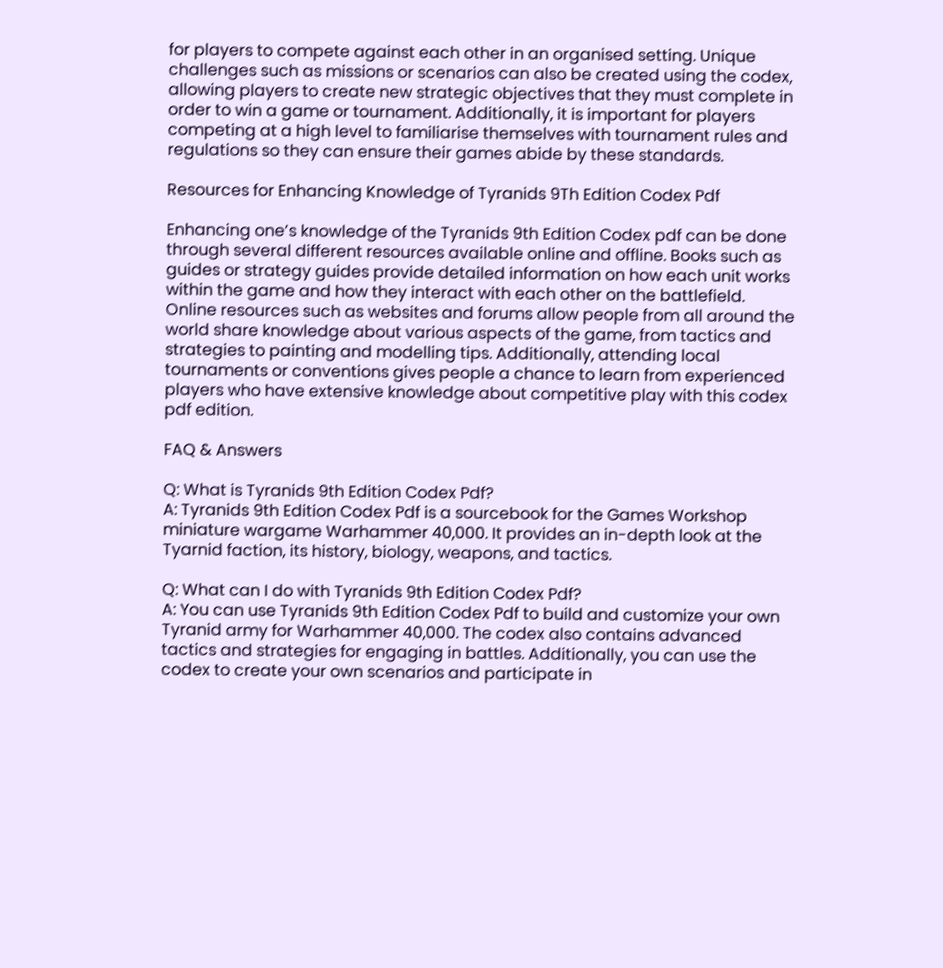for players to compete against each other in an organised setting. Unique challenges such as missions or scenarios can also be created using the codex, allowing players to create new strategic objectives that they must complete in order to win a game or tournament. Additionally, it is important for players competing at a high level to familiarise themselves with tournament rules and regulations so they can ensure their games abide by these standards.

Resources for Enhancing Knowledge of Tyranids 9Th Edition Codex Pdf

Enhancing one’s knowledge of the Tyranids 9th Edition Codex pdf can be done through several different resources available online and offline. Books such as guides or strategy guides provide detailed information on how each unit works within the game and how they interact with each other on the battlefield. Online resources such as websites and forums allow people from all around the world share knowledge about various aspects of the game, from tactics and strategies to painting and modelling tips. Additionally, attending local tournaments or conventions gives people a chance to learn from experienced players who have extensive knowledge about competitive play with this codex pdf edition.

FAQ & Answers

Q: What is Tyranids 9th Edition Codex Pdf?
A: Tyranids 9th Edition Codex Pdf is a sourcebook for the Games Workshop miniature wargame Warhammer 40,000. It provides an in-depth look at the Tyarnid faction, its history, biology, weapons, and tactics.

Q: What can I do with Tyranids 9th Edition Codex Pdf?
A: You can use Tyranids 9th Edition Codex Pdf to build and customize your own Tyranid army for Warhammer 40,000. The codex also contains advanced tactics and strategies for engaging in battles. Additionally, you can use the codex to create your own scenarios and participate in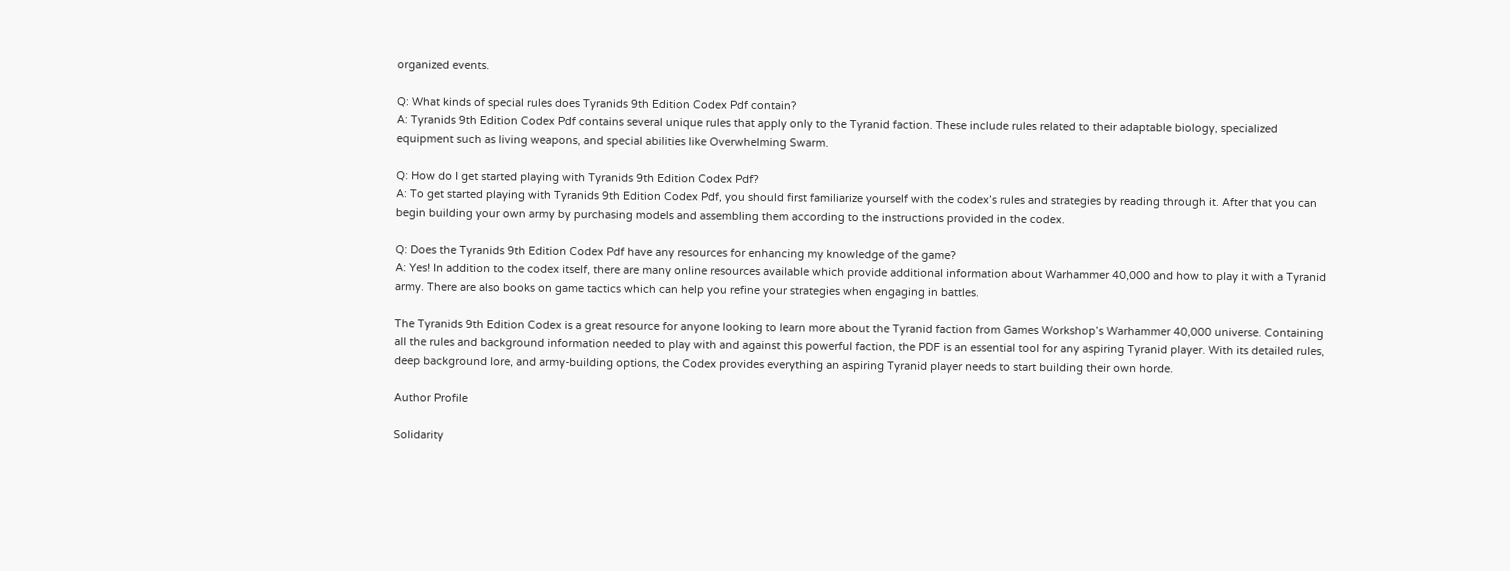organized events.

Q: What kinds of special rules does Tyranids 9th Edition Codex Pdf contain?
A: Tyranids 9th Edition Codex Pdf contains several unique rules that apply only to the Tyranid faction. These include rules related to their adaptable biology, specialized equipment such as living weapons, and special abilities like Overwhelming Swarm.

Q: How do I get started playing with Tyranids 9th Edition Codex Pdf?
A: To get started playing with Tyranids 9th Edition Codex Pdf, you should first familiarize yourself with the codex’s rules and strategies by reading through it. After that you can begin building your own army by purchasing models and assembling them according to the instructions provided in the codex.

Q: Does the Tyranids 9th Edition Codex Pdf have any resources for enhancing my knowledge of the game?
A: Yes! In addition to the codex itself, there are many online resources available which provide additional information about Warhammer 40,000 and how to play it with a Tyranid army. There are also books on game tactics which can help you refine your strategies when engaging in battles.

The Tyranids 9th Edition Codex is a great resource for anyone looking to learn more about the Tyranid faction from Games Workshop’s Warhammer 40,000 universe. Containing all the rules and background information needed to play with and against this powerful faction, the PDF is an essential tool for any aspiring Tyranid player. With its detailed rules, deep background lore, and army-building options, the Codex provides everything an aspiring Tyranid player needs to start building their own horde.

Author Profile

Solidarity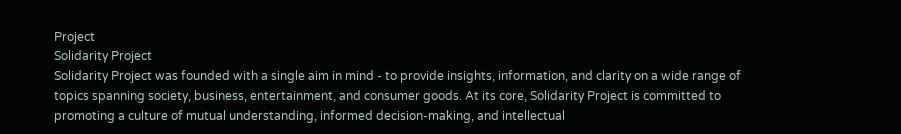Project
Solidarity Project
Solidarity Project was founded with a single aim in mind - to provide insights, information, and clarity on a wide range of topics spanning society, business, entertainment, and consumer goods. At its core, Solidarity Project is committed to promoting a culture of mutual understanding, informed decision-making, and intellectual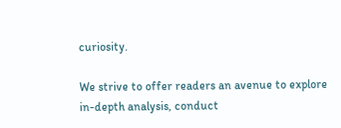curiosity.

We strive to offer readers an avenue to explore in-depth analysis, conduct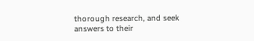thorough research, and seek answers to their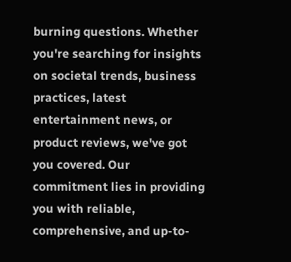burning questions. Whether you're searching for insights on societal trends, business practices, latest entertainment news, or product reviews, we've got you covered. Our commitment lies in providing you with reliable, comprehensive, and up-to-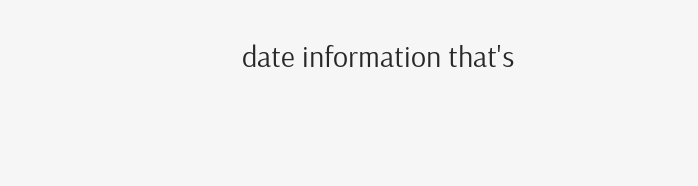date information that's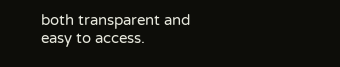both transparent and easy to access.